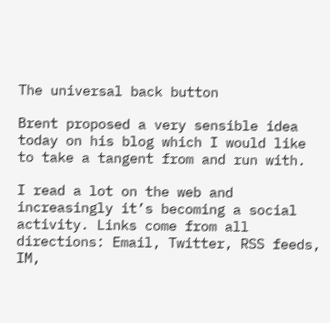The universal back button

Brent proposed a very sensible idea today on his blog which I would like to take a tangent from and run with.

I read a lot on the web and increasingly it’s becoming a social activity. Links come from all directions: Email, Twitter, RSS feeds, IM,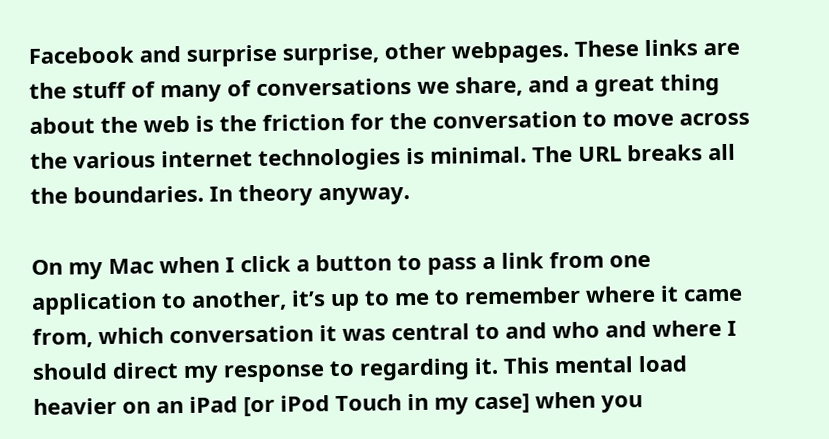Facebook and surprise surprise, other webpages. These links are the stuff of many of conversations we share, and a great thing about the web is the friction for the conversation to move across the various internet technologies is minimal. The URL breaks all the boundaries. In theory anyway.

On my Mac when I click a button to pass a link from one application to another, it’s up to me to remember where it came from, which conversation it was central to and who and where I should direct my response to regarding it. This mental load heavier on an iPad [or iPod Touch in my case] when you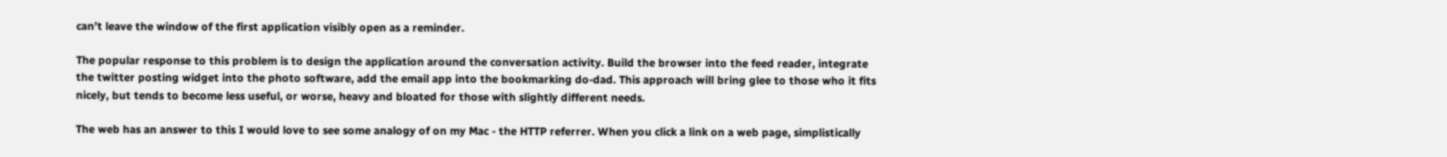can’t leave the window of the first application visibly open as a reminder.

The popular response to this problem is to design the application around the conversation activity. Build the browser into the feed reader, integrate the twitter posting widget into the photo software, add the email app into the bookmarking do-dad. This approach will bring glee to those who it fits nicely, but tends to become less useful, or worse, heavy and bloated for those with slightly different needs.

The web has an answer to this I would love to see some analogy of on my Mac - the HTTP referrer. When you click a link on a web page, simplistically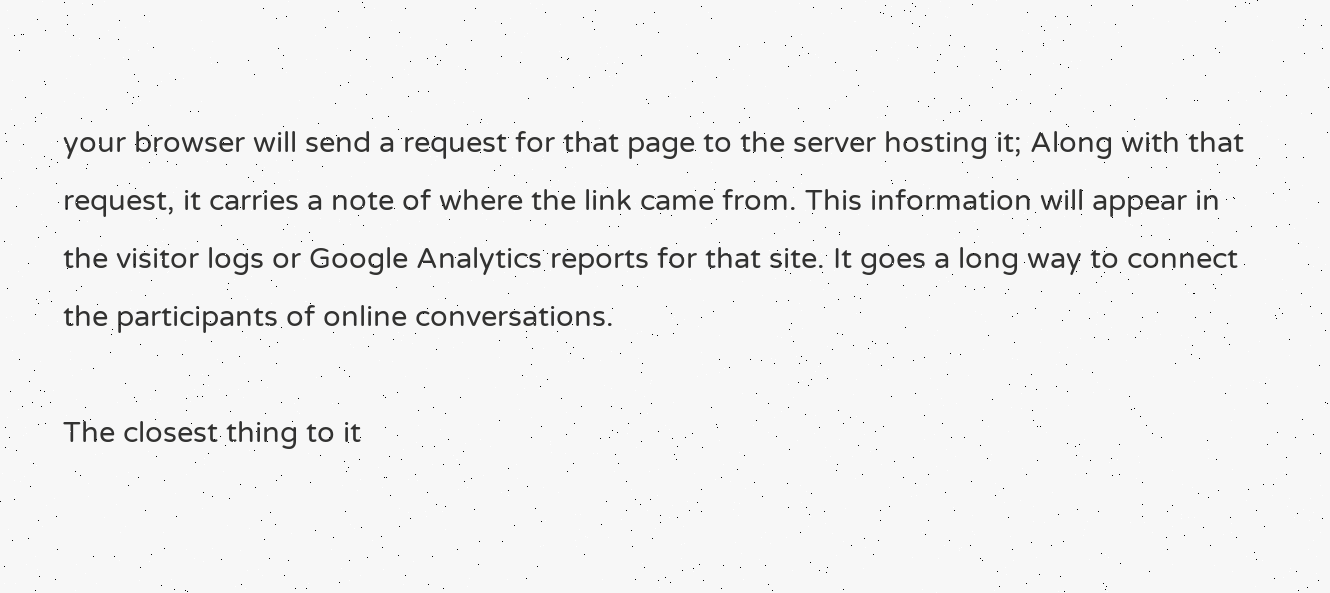your browser will send a request for that page to the server hosting it; Along with that request, it carries a note of where the link came from. This information will appear in the visitor logs or Google Analytics reports for that site. It goes a long way to connect the participants of online conversations.

The closest thing to it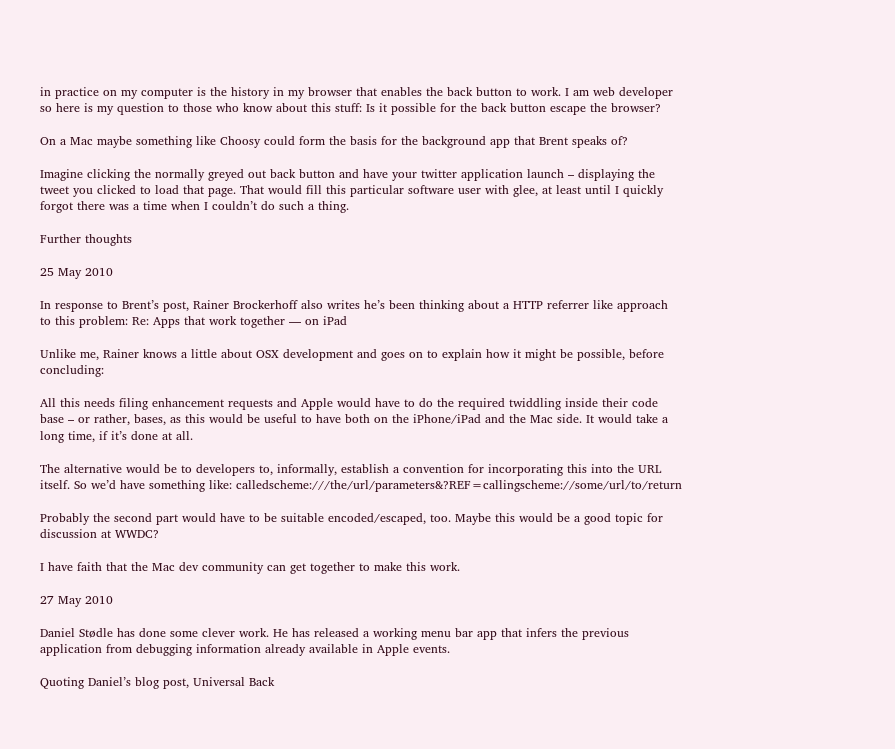in practice on my computer is the history in my browser that enables the back button to work. I am web developer so here is my question to those who know about this stuff: Is it possible for the back button escape the browser?

On a Mac maybe something like Choosy could form the basis for the background app that Brent speaks of?

Imagine clicking the normally greyed out back button and have your twitter application launch – displaying the tweet you clicked to load that page. That would fill this particular software user with glee, at least until I quickly forgot there was a time when I couldn’t do such a thing.

Further thoughts

25 May 2010

In response to Brent’s post, Rainer Brockerhoff also writes he’s been thinking about a HTTP referrer like approach to this problem: Re: Apps that work together — on iPad

Unlike me, Rainer knows a little about OSX development and goes on to explain how it might be possible, before concluding:

All this needs filing enhancement requests and Apple would have to do the required twiddling inside their code base – or rather, bases, as this would be useful to have both on the iPhone/iPad and the Mac side. It would take a long time, if it’s done at all.

The alternative would be to developers to, informally, establish a convention for incorporating this into the URL itself. So we’d have something like: calledscheme:///the/url/parameters&?REF=callingscheme://some/url/to/return

Probably the second part would have to be suitable encoded/escaped, too. Maybe this would be a good topic for discussion at WWDC?

I have faith that the Mac dev community can get together to make this work.

27 May 2010

Daniel Stødle has done some clever work. He has released a working menu bar app that infers the previous application from debugging information already available in Apple events.

Quoting Daniel’s blog post, Universal Back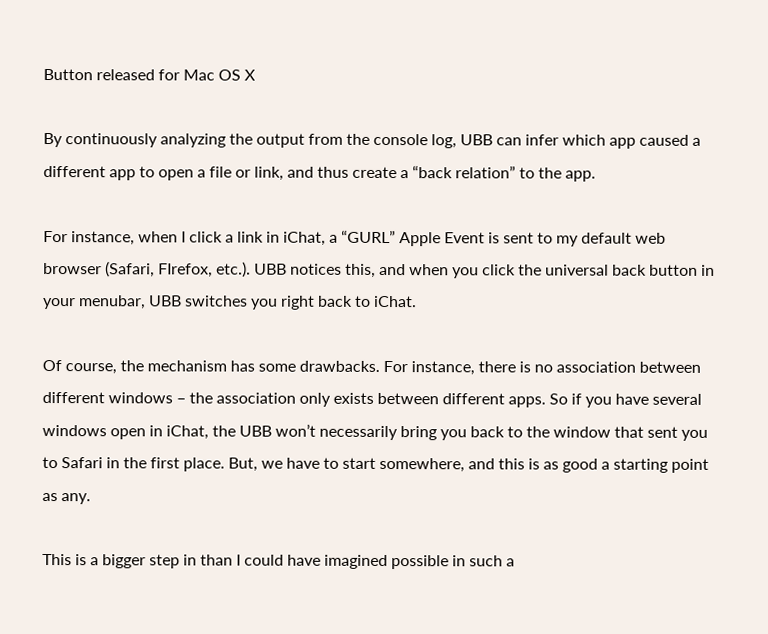Button released for Mac OS X

By continuously analyzing the output from the console log, UBB can infer which app caused a different app to open a file or link, and thus create a “back relation” to the app.

For instance, when I click a link in iChat, a “GURL” Apple Event is sent to my default web browser (Safari, FIrefox, etc.). UBB notices this, and when you click the universal back button in your menubar, UBB switches you right back to iChat.

Of course, the mechanism has some drawbacks. For instance, there is no association between different windows – the association only exists between different apps. So if you have several windows open in iChat, the UBB won’t necessarily bring you back to the window that sent you to Safari in the first place. But, we have to start somewhere, and this is as good a starting point as any.

This is a bigger step in than I could have imagined possible in such a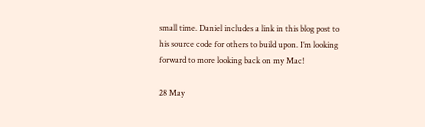small time. Daniel includes a link in this blog post to his source code for others to build upon. I’m looking forward to more looking back on my Mac!

28 May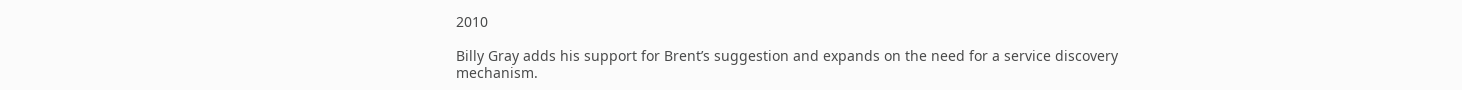2010

Billy Gray adds his support for Brent’s suggestion and expands on the need for a service discovery mechanism.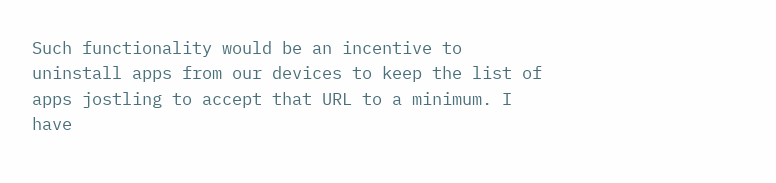Such functionality would be an incentive to uninstall apps from our devices to keep the list of apps jostling to accept that URL to a minimum. I have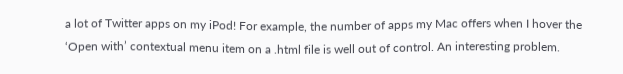a lot of Twitter apps on my iPod! For example, the number of apps my Mac offers when I hover the ‘Open with’ contextual menu item on a .html file is well out of control. An interesting problem.